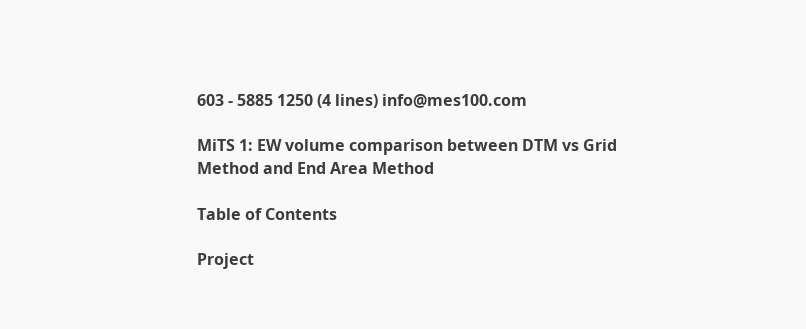603 - 5885 1250 (4 lines) info@mes100.com

MiTS 1: EW volume comparison between DTM vs Grid Method and End Area Method

Table of Contents

Project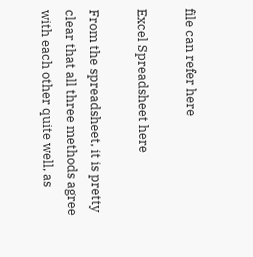file can refer here

Excel Spreadsheet here

From the spreadsheet, it is pretty clear that all three methods agree with each other quite well, as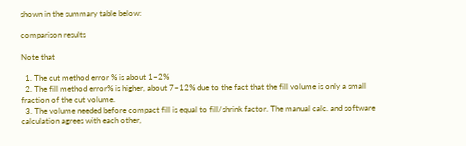shown in the summary table below:

comparison results

Note that

  1. The cut method error % is about 1~2%
  2. The fill method error% is higher, about 7~12% due to the fact that the fill volume is only a small fraction of the cut volume.
  3. The volume needed before compact fill is equal to fill/shrink factor. The manual calc. and software calculation agrees with each other,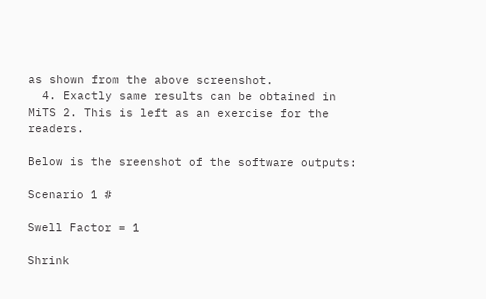as shown from the above screenshot.
  4. Exactly same results can be obtained in MiTS 2. This is left as an exercise for the readers.

Below is the sreenshot of the software outputs:

Scenario 1 #

Swell Factor = 1

Shrink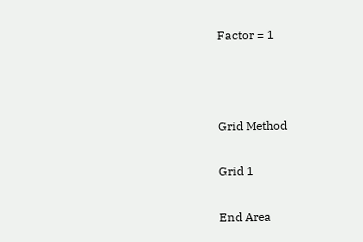Factor = 1



Grid Method

Grid 1

End Area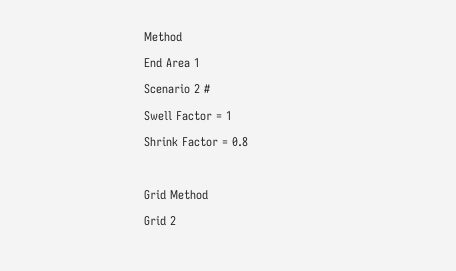Method

End Area 1

Scenario 2 #

Swell Factor = 1

Shrink Factor = 0.8



Grid Method

Grid 2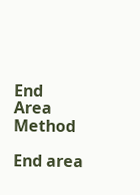End Area Method

End area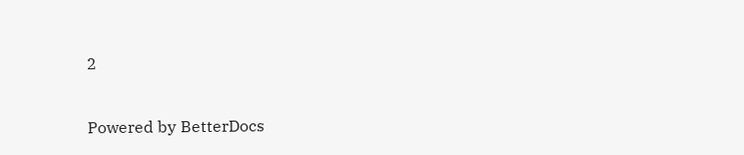2

Powered by BetterDocs